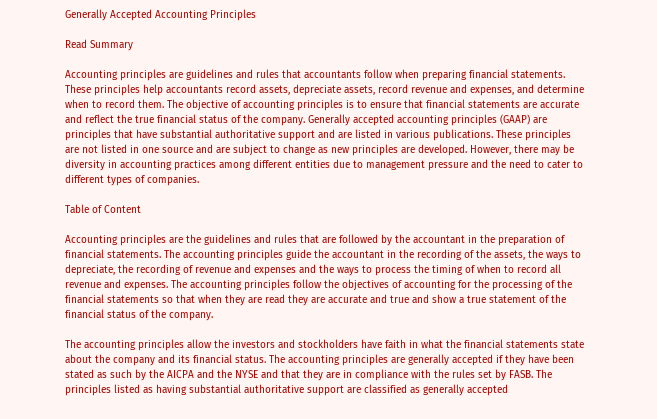Generally Accepted Accounting Principles

Read Summary

Accounting principles are guidelines and rules that accountants follow when preparing financial statements. These principles help accountants record assets, depreciate assets, record revenue and expenses, and determine when to record them. The objective of accounting principles is to ensure that financial statements are accurate and reflect the true financial status of the company. Generally accepted accounting principles (GAAP) are principles that have substantial authoritative support and are listed in various publications. These principles are not listed in one source and are subject to change as new principles are developed. However, there may be diversity in accounting practices among different entities due to management pressure and the need to cater to different types of companies.

Table of Content

Accounting principles are the guidelines and rules that are followed by the accountant in the preparation of financial statements. The accounting principles guide the accountant in the recording of the assets, the ways to depreciate, the recording of revenue and expenses and the ways to process the timing of when to record all revenue and expenses. The accounting principles follow the objectives of accounting for the processing of the financial statements so that when they are read they are accurate and true and show a true statement of the financial status of the company.

The accounting principles allow the investors and stockholders have faith in what the financial statements state about the company and its financial status. The accounting principles are generally accepted if they have been stated as such by the AICPA and the NYSE and that they are in compliance with the rules set by FASB. The principles listed as having substantial authoritative support are classified as generally accepted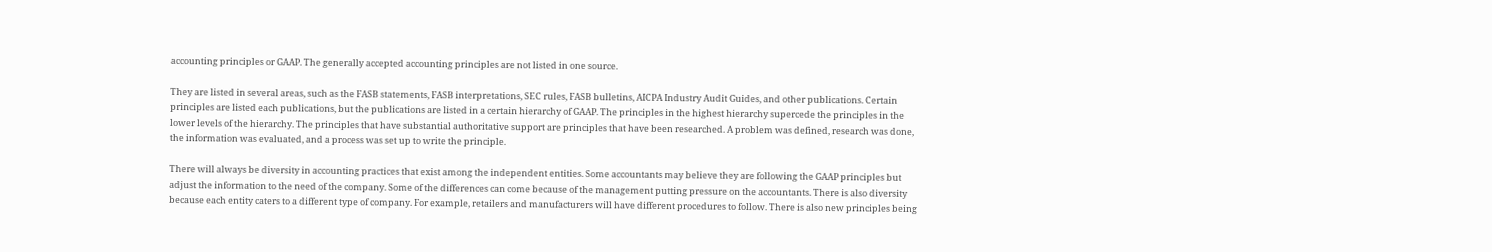accounting principles or GAAP. The generally accepted accounting principles are not listed in one source.

They are listed in several areas, such as the FASB statements, FASB interpretations, SEC rules, FASB bulletins, AICPA Industry Audit Guides, and other publications. Certain principles are listed each publications, but the publications are listed in a certain hierarchy of GAAP. The principles in the highest hierarchy supercede the principles in the lower levels of the hierarchy. The principles that have substantial authoritative support are principles that have been researched. A problem was defined, research was done, the information was evaluated, and a process was set up to write the principle.

There will always be diversity in accounting practices that exist among the independent entities. Some accountants may believe they are following the GAAP principles but adjust the information to the need of the company. Some of the differences can come because of the management putting pressure on the accountants. There is also diversity because each entity caters to a different type of company. For example, retailers and manufacturers will have different procedures to follow. There is also new principles being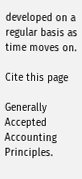developed on a regular basis as time moves on.

Cite this page

Generally Accepted Accounting Principles.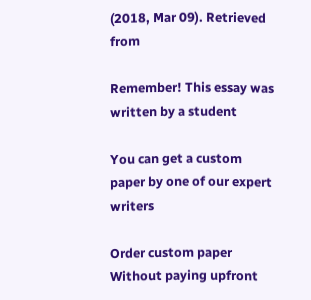(2018, Mar 09). Retrieved from

Remember! This essay was written by a student

You can get a custom paper by one of our expert writers

Order custom paper Without paying upfront